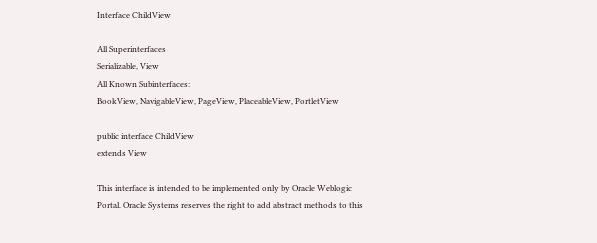Interface ChildView

All Superinterfaces
Serializable, View
All Known Subinterfaces:
BookView, NavigableView, PageView, PlaceableView, PortletView

public interface ChildView
extends View

This interface is intended to be implemented only by Oracle Weblogic Portal. Oracle Systems reserves the right to add abstract methods to this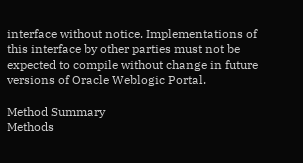interface without notice. Implementations of this interface by other parties must not be expected to compile without change in future versions of Oracle Weblogic Portal.

Method Summary
Methods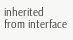inherited from interface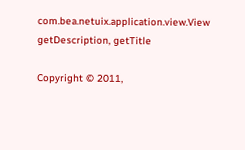com.bea.netuix.application.view.View
getDescription, getTitle

Copyright © 2011,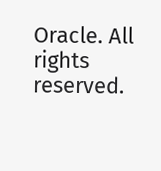Oracle. All rights reserved.